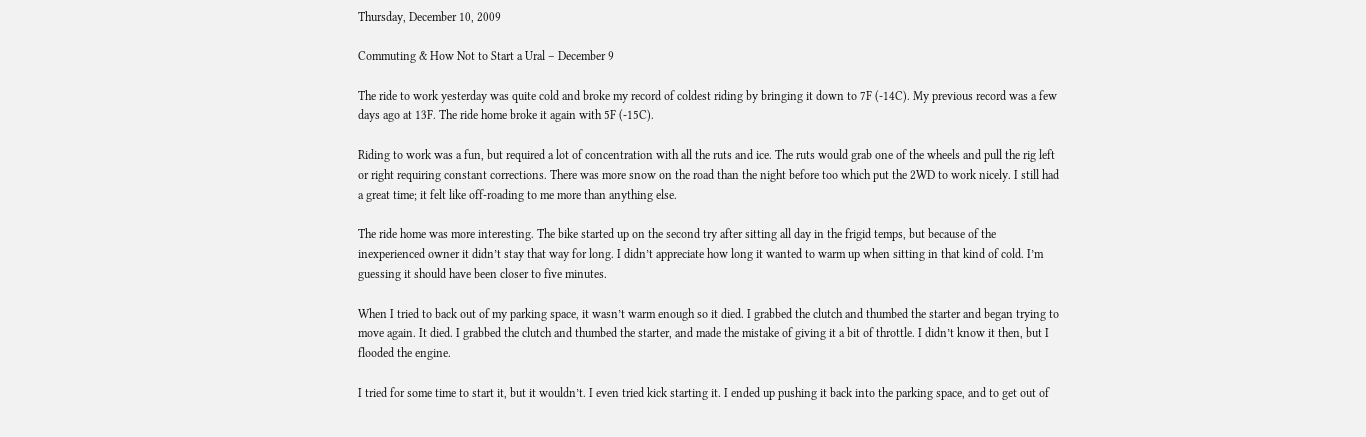Thursday, December 10, 2009

Commuting & How Not to Start a Ural – December 9

The ride to work yesterday was quite cold and broke my record of coldest riding by bringing it down to 7F (-14C). My previous record was a few days ago at 13F. The ride home broke it again with 5F (-15C).

Riding to work was a fun, but required a lot of concentration with all the ruts and ice. The ruts would grab one of the wheels and pull the rig left or right requiring constant corrections. There was more snow on the road than the night before too which put the 2WD to work nicely. I still had a great time; it felt like off-roading to me more than anything else.

The ride home was more interesting. The bike started up on the second try after sitting all day in the frigid temps, but because of the inexperienced owner it didn’t stay that way for long. I didn’t appreciate how long it wanted to warm up when sitting in that kind of cold. I’m guessing it should have been closer to five minutes.

When I tried to back out of my parking space, it wasn’t warm enough so it died. I grabbed the clutch and thumbed the starter and began trying to move again. It died. I grabbed the clutch and thumbed the starter, and made the mistake of giving it a bit of throttle. I didn’t know it then, but I flooded the engine.

I tried for some time to start it, but it wouldn’t. I even tried kick starting it. I ended up pushing it back into the parking space, and to get out of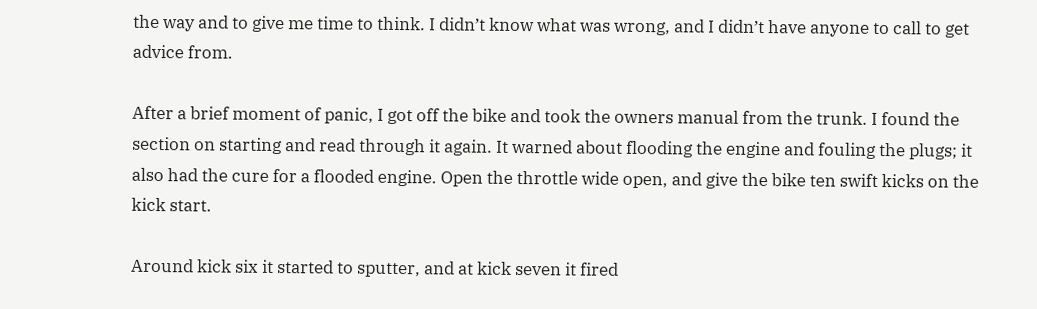the way and to give me time to think. I didn’t know what was wrong, and I didn’t have anyone to call to get advice from.

After a brief moment of panic, I got off the bike and took the owners manual from the trunk. I found the section on starting and read through it again. It warned about flooding the engine and fouling the plugs; it also had the cure for a flooded engine. Open the throttle wide open, and give the bike ten swift kicks on the kick start.

Around kick six it started to sputter, and at kick seven it fired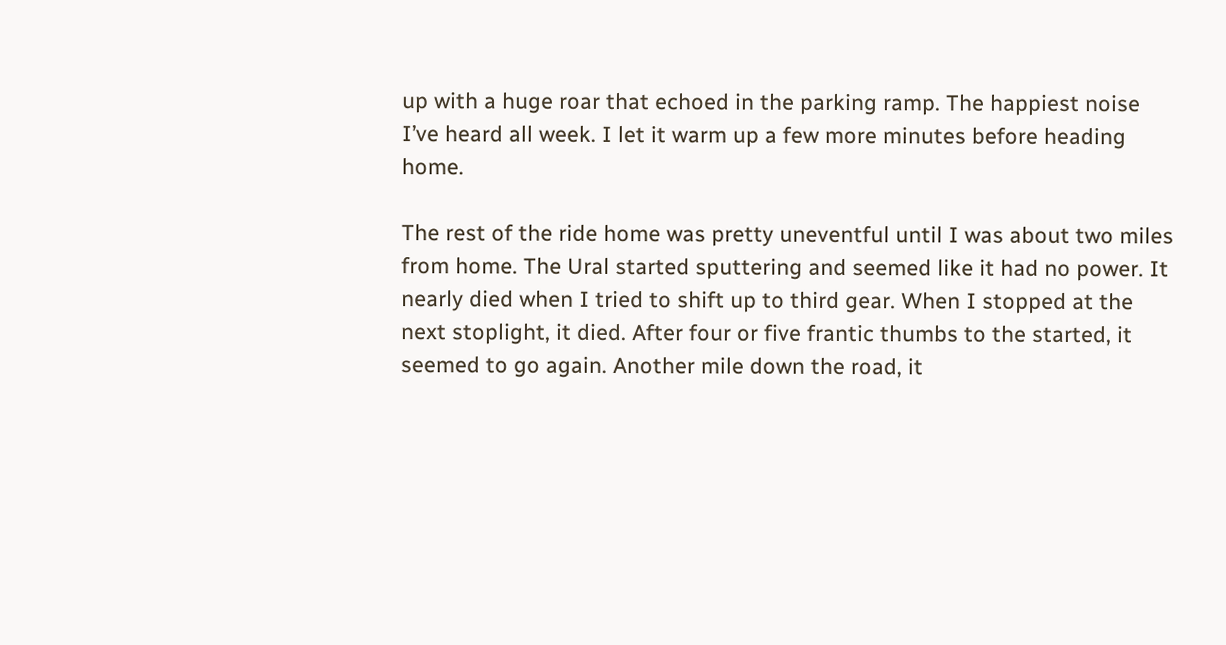up with a huge roar that echoed in the parking ramp. The happiest noise I’ve heard all week. I let it warm up a few more minutes before heading home.

The rest of the ride home was pretty uneventful until I was about two miles from home. The Ural started sputtering and seemed like it had no power. It nearly died when I tried to shift up to third gear. When I stopped at the next stoplight, it died. After four or five frantic thumbs to the started, it seemed to go again. Another mile down the road, it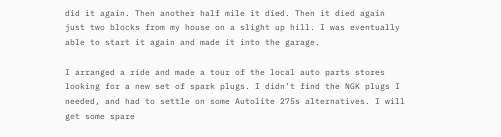did it again. Then another half mile it died. Then it died again just two blocks from my house on a slight up hill. I was eventually able to start it again and made it into the garage.

I arranged a ride and made a tour of the local auto parts stores looking for a new set of spark plugs. I didn’t find the NGK plugs I needed, and had to settle on some Autolite 275s alternatives. I will get some spare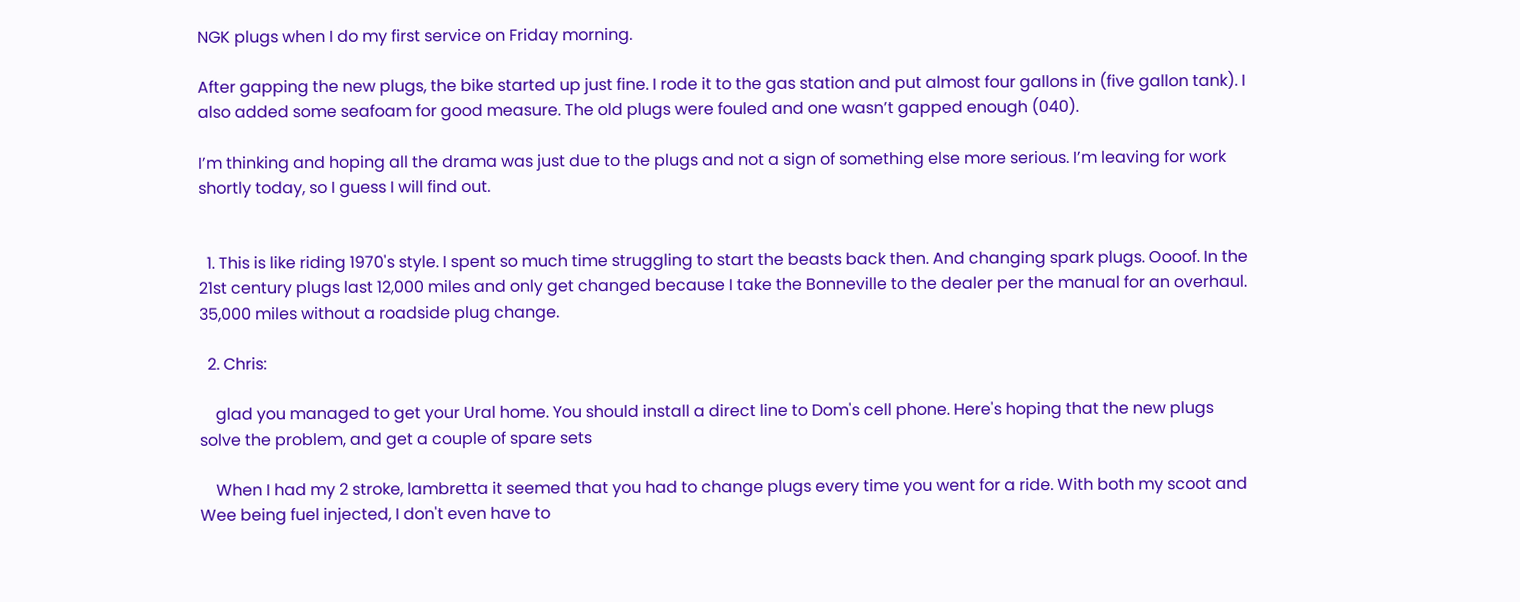NGK plugs when I do my first service on Friday morning.

After gapping the new plugs, the bike started up just fine. I rode it to the gas station and put almost four gallons in (five gallon tank). I also added some seafoam for good measure. The old plugs were fouled and one wasn’t gapped enough (040).

I’m thinking and hoping all the drama was just due to the plugs and not a sign of something else more serious. I’m leaving for work shortly today, so I guess I will find out.


  1. This is like riding 1970's style. I spent so much time struggling to start the beasts back then. And changing spark plugs. Oooof. In the 21st century plugs last 12,000 miles and only get changed because I take the Bonneville to the dealer per the manual for an overhaul. 35,000 miles without a roadside plug change.

  2. Chris:

    glad you managed to get your Ural home. You should install a direct line to Dom's cell phone. Here's hoping that the new plugs solve the problem, and get a couple of spare sets

    When I had my 2 stroke, lambretta it seemed that you had to change plugs every time you went for a ride. With both my scoot and Wee being fuel injected, I don't even have to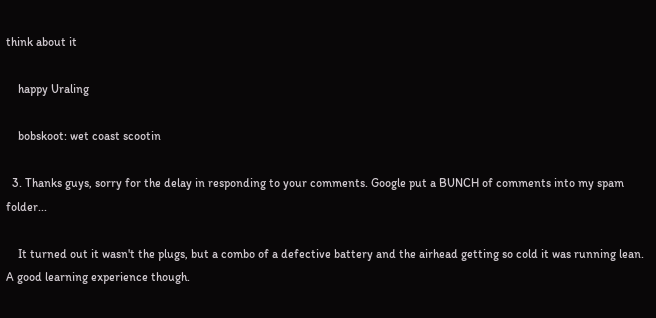think about it

    happy Uraling

    bobskoot: wet coast scootin

  3. Thanks guys, sorry for the delay in responding to your comments. Google put a BUNCH of comments into my spam folder...

    It turned out it wasn't the plugs, but a combo of a defective battery and the airhead getting so cold it was running lean. A good learning experience though.